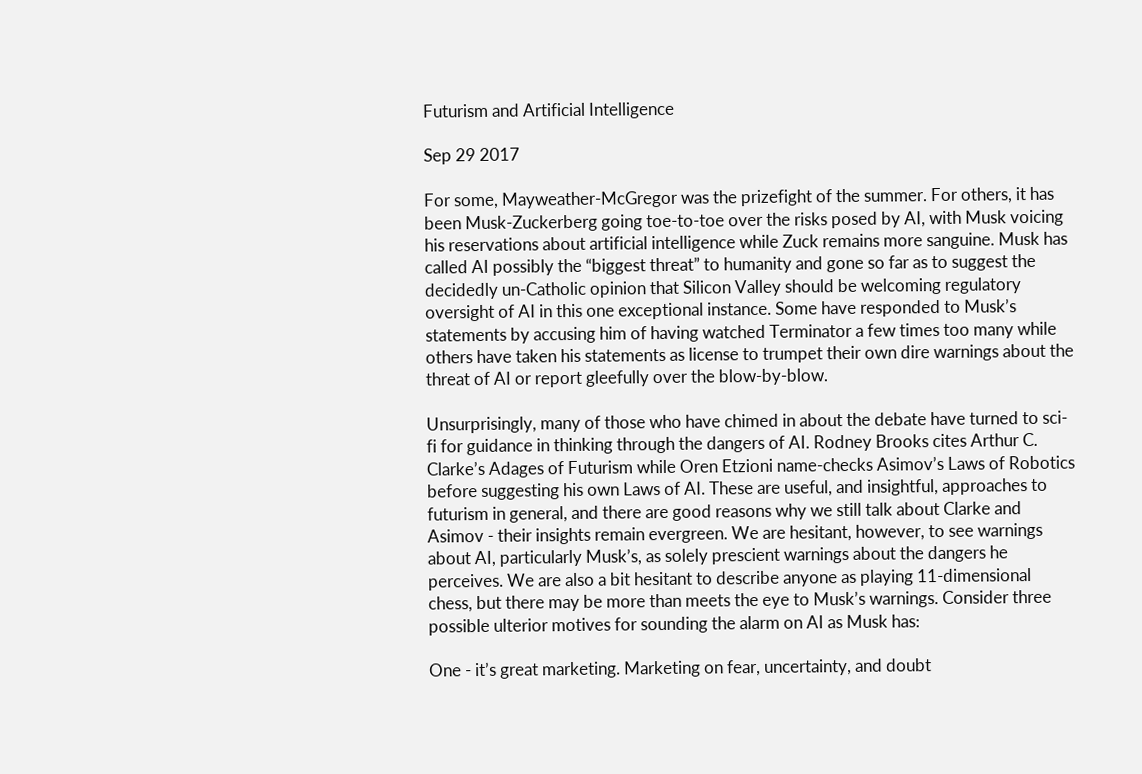Futurism and Artificial Intelligence

Sep 29 2017

For some, Mayweather-McGregor was the prizefight of the summer. For others, it has been Musk-Zuckerberg going toe-to-toe over the risks posed by AI, with Musk voicing his reservations about artificial intelligence while Zuck remains more sanguine. Musk has called AI possibly the “biggest threat” to humanity and gone so far as to suggest the decidedly un-Catholic opinion that Silicon Valley should be welcoming regulatory oversight of AI in this one exceptional instance. Some have responded to Musk’s statements by accusing him of having watched Terminator a few times too many while others have taken his statements as license to trumpet their own dire warnings about the threat of AI or report gleefully over the blow-by-blow.

Unsurprisingly, many of those who have chimed in about the debate have turned to sci-fi for guidance in thinking through the dangers of AI. Rodney Brooks cites Arthur C. Clarke’s Adages of Futurism while Oren Etzioni name-checks Asimov’s Laws of Robotics before suggesting his own Laws of AI. These are useful, and insightful, approaches to futurism in general, and there are good reasons why we still talk about Clarke and Asimov - their insights remain evergreen. We are hesitant, however, to see warnings about AI, particularly Musk’s, as solely prescient warnings about the dangers he perceives. We are also a bit hesitant to describe anyone as playing 11-dimensional chess, but there may be more than meets the eye to Musk’s warnings. Consider three possible ulterior motives for sounding the alarm on AI as Musk has:

One - it’s great marketing. Marketing on fear, uncertainty, and doubt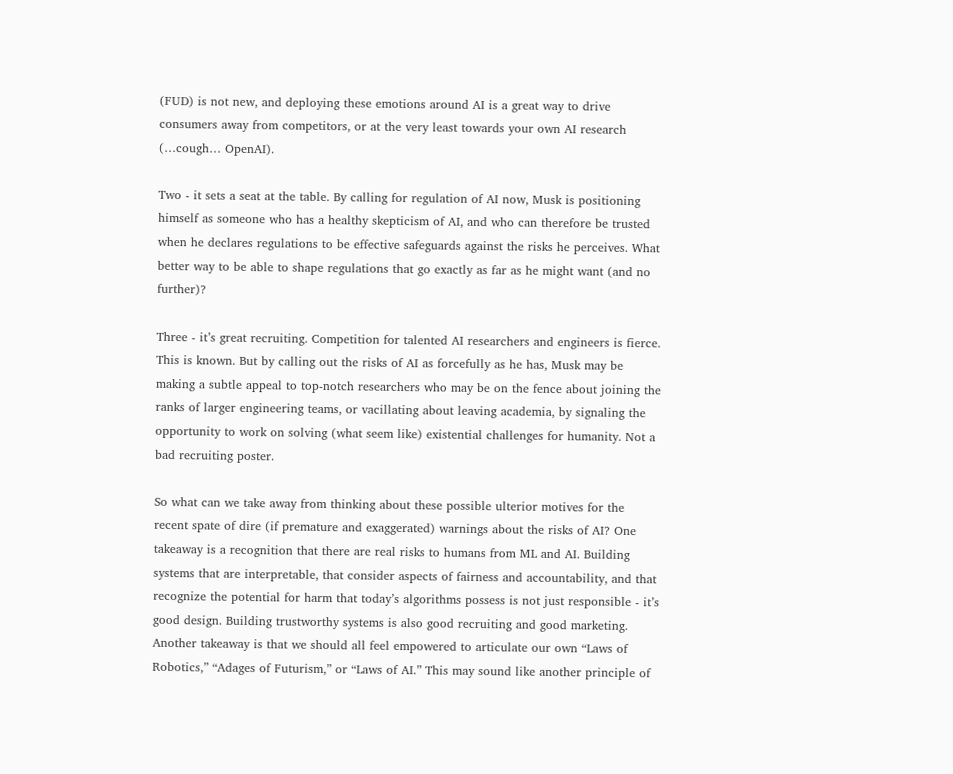(FUD) is not new, and deploying these emotions around AI is a great way to drive consumers away from competitors, or at the very least towards your own AI research (…cough… OpenAI).

Two - it sets a seat at the table. By calling for regulation of AI now, Musk is positioning himself as someone who has a healthy skepticism of AI, and who can therefore be trusted when he declares regulations to be effective safeguards against the risks he perceives. What better way to be able to shape regulations that go exactly as far as he might want (and no further)?

Three - it’s great recruiting. Competition for talented AI researchers and engineers is fierce. This is known. But by calling out the risks of AI as forcefully as he has, Musk may be making a subtle appeal to top-notch researchers who may be on the fence about joining the ranks of larger engineering teams, or vacillating about leaving academia, by signaling the opportunity to work on solving (what seem like) existential challenges for humanity. Not a bad recruiting poster.

So what can we take away from thinking about these possible ulterior motives for the recent spate of dire (if premature and exaggerated) warnings about the risks of AI? One takeaway is a recognition that there are real risks to humans from ML and AI. Building systems that are interpretable, that consider aspects of fairness and accountability, and that recognize the potential for harm that today’s algorithms possess is not just responsible - it’s good design. Building trustworthy systems is also good recruiting and good marketing. Another takeaway is that we should all feel empowered to articulate our own “Laws of Robotics,” “Adages of Futurism,” or “Laws of AI.” This may sound like another principle of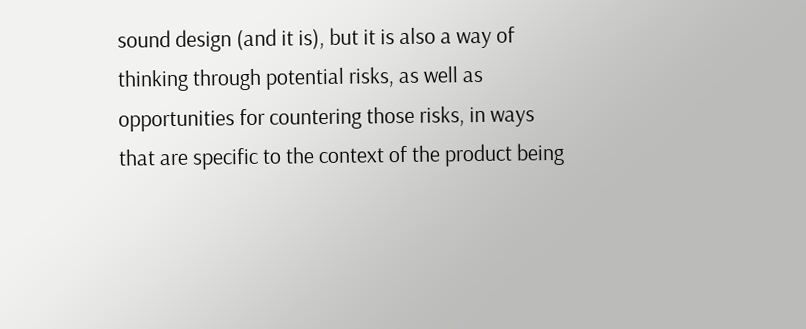sound design (and it is), but it is also a way of thinking through potential risks, as well as opportunities for countering those risks, in ways that are specific to the context of the product being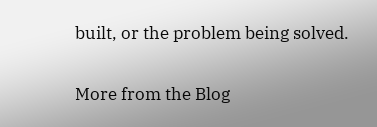built, or the problem being solved.

More from the Blog